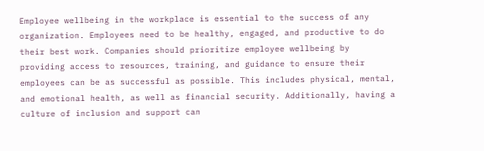Employee wellbeing in the workplace is essential to the success of any organization. Employees need to be healthy, engaged, and productive to do their best work. Companies should prioritize employee wellbeing by providing access to resources, training, and guidance to ensure their employees can be as successful as possible. This includes physical, mental, and emotional health, as well as financial security. Additionally, having a culture of inclusion and support can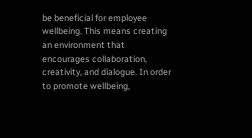be beneficial for employee wellbeing. This means creating an environment that encourages collaboration, creativity, and dialogue. In order to promote wellbeing,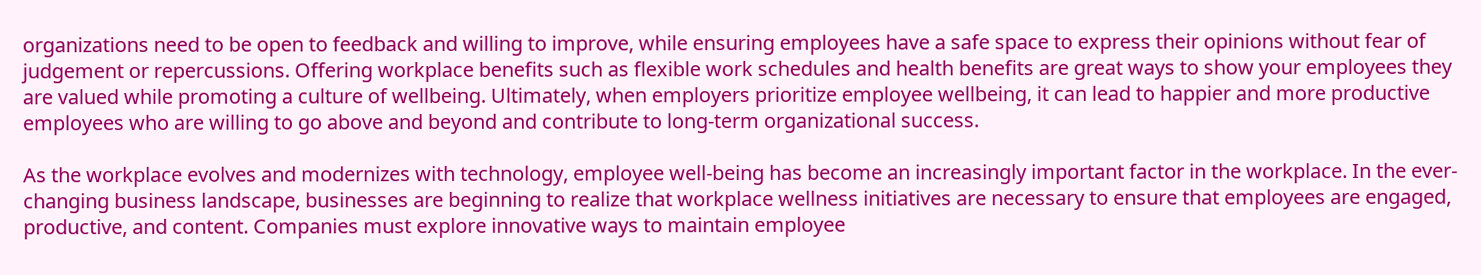organizations need to be open to feedback and willing to improve, while ensuring employees have a safe space to express their opinions without fear of judgement or repercussions. Offering workplace benefits such as flexible work schedules and health benefits are great ways to show your employees they are valued while promoting a culture of wellbeing. Ultimately, when employers prioritize employee wellbeing, it can lead to happier and more productive employees who are willing to go above and beyond and contribute to long-term organizational success.

As the workplace evolves and modernizes with technology, employee well-being has become an increasingly important factor in the workplace. In the ever-changing business landscape, businesses are beginning to realize that workplace wellness initiatives are necessary to ensure that employees are engaged, productive, and content. Companies must explore innovative ways to maintain employee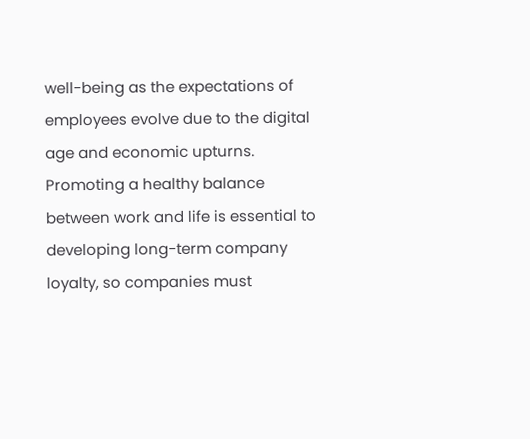well-being as the expectations of employees evolve due to the digital age and economic upturns. Promoting a healthy balance between work and life is essential to developing long-term company loyalty, so companies must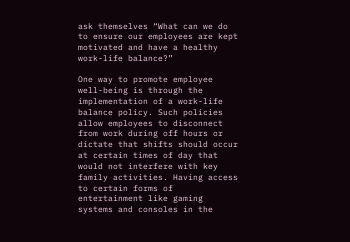ask themselves “What can we do to ensure our employees are kept motivated and have a healthy work-life balance?”

One way to promote employee well-being is through the implementation of a work-life balance policy. Such policies allow employees to disconnect from work during off hours or dictate that shifts should occur at certain times of day that would not interfere with key family activities. Having access to certain forms of entertainment like gaming systems and consoles in the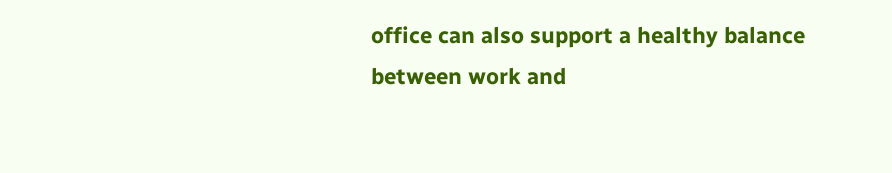office can also support a healthy balance between work and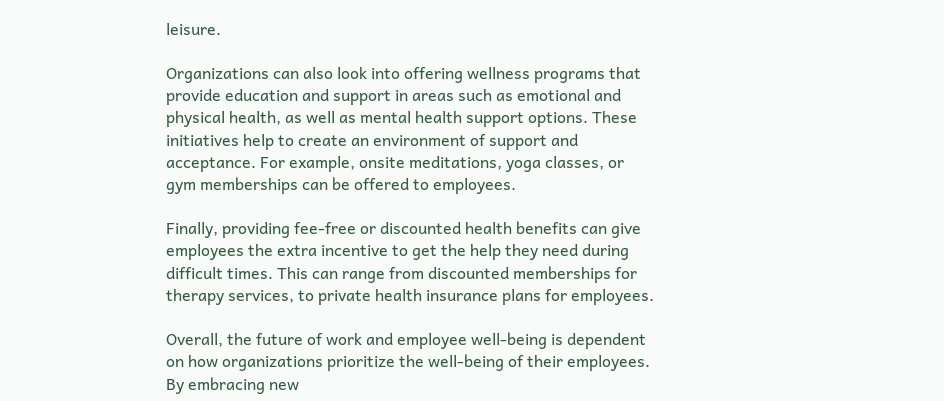leisure.

Organizations can also look into offering wellness programs that provide education and support in areas such as emotional and physical health, as well as mental health support options. These initiatives help to create an environment of support and acceptance. For example, onsite meditations, yoga classes, or gym memberships can be offered to employees.

Finally, providing fee-free or discounted health benefits can give employees the extra incentive to get the help they need during difficult times. This can range from discounted memberships for therapy services, to private health insurance plans for employees.

Overall, the future of work and employee well-being is dependent on how organizations prioritize the well-being of their employees. By embracing new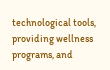technological tools, providing wellness programs, and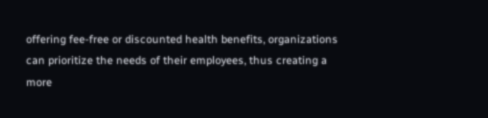offering fee-free or discounted health benefits, organizations can prioritize the needs of their employees, thus creating a more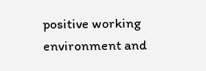positive working environment and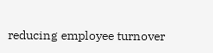reducing employee turnover